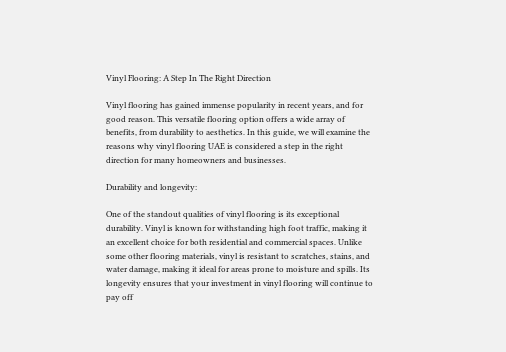Vinyl Flooring: A Step In The Right Direction

Vinyl flooring has gained immense popularity in recent years, and for good reason. This versatile flooring option offers a wide array of benefits, from durability to aesthetics. In this guide, we will examine the reasons why vinyl flooring UAE is considered a step in the right direction for many homeowners and businesses.

Durability and longevity:

One of the standout qualities of vinyl flooring is its exceptional durability. Vinyl is known for withstanding high foot traffic, making it an excellent choice for both residential and commercial spaces. Unlike some other flooring materials, vinyl is resistant to scratches, stains, and water damage, making it ideal for areas prone to moisture and spills. Its longevity ensures that your investment in vinyl flooring will continue to pay off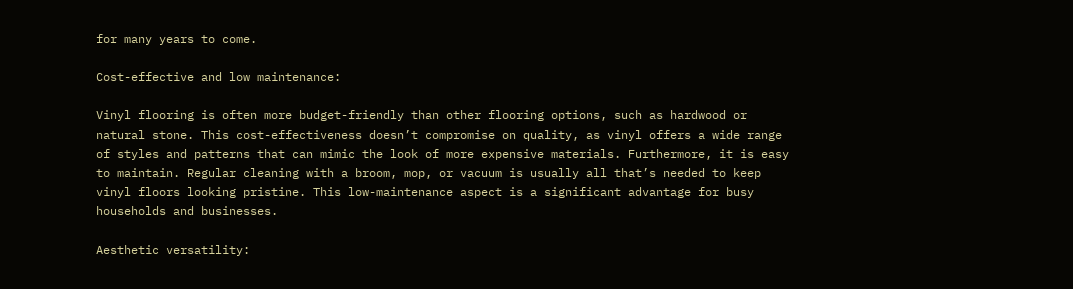for many years to come.

Cost-effective and low maintenance:

Vinyl flooring is often more budget-friendly than other flooring options, such as hardwood or natural stone. This cost-effectiveness doesn’t compromise on quality, as vinyl offers a wide range of styles and patterns that can mimic the look of more expensive materials. Furthermore, it is easy to maintain. Regular cleaning with a broom, mop, or vacuum is usually all that’s needed to keep vinyl floors looking pristine. This low-maintenance aspect is a significant advantage for busy households and businesses.

Aesthetic versatility: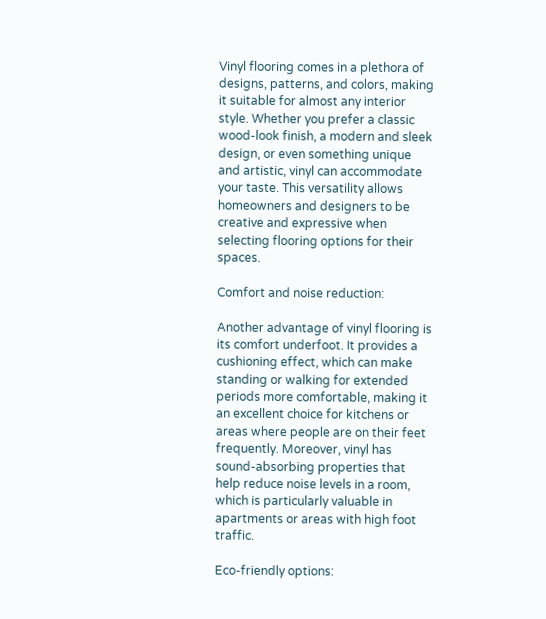Vinyl flooring comes in a plethora of designs, patterns, and colors, making it suitable for almost any interior style. Whether you prefer a classic wood-look finish, a modern and sleek design, or even something unique and artistic, vinyl can accommodate your taste. This versatility allows homeowners and designers to be creative and expressive when selecting flooring options for their spaces.

Comfort and noise reduction:

Another advantage of vinyl flooring is its comfort underfoot. It provides a cushioning effect, which can make standing or walking for extended periods more comfortable, making it an excellent choice for kitchens or areas where people are on their feet frequently. Moreover, vinyl has sound-absorbing properties that help reduce noise levels in a room, which is particularly valuable in apartments or areas with high foot traffic.

Eco-friendly options: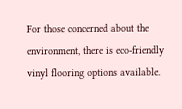For those concerned about the environment, there is eco-friendly vinyl flooring options available.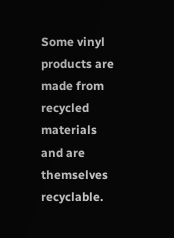Some vinyl products are made from recycled materials and are themselves recyclable.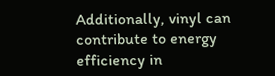Additionally, vinyl can contribute to energy efficiency in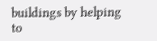buildings by helping to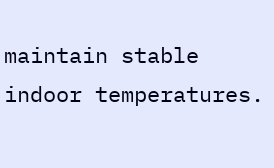maintain stable indoor temperatures.